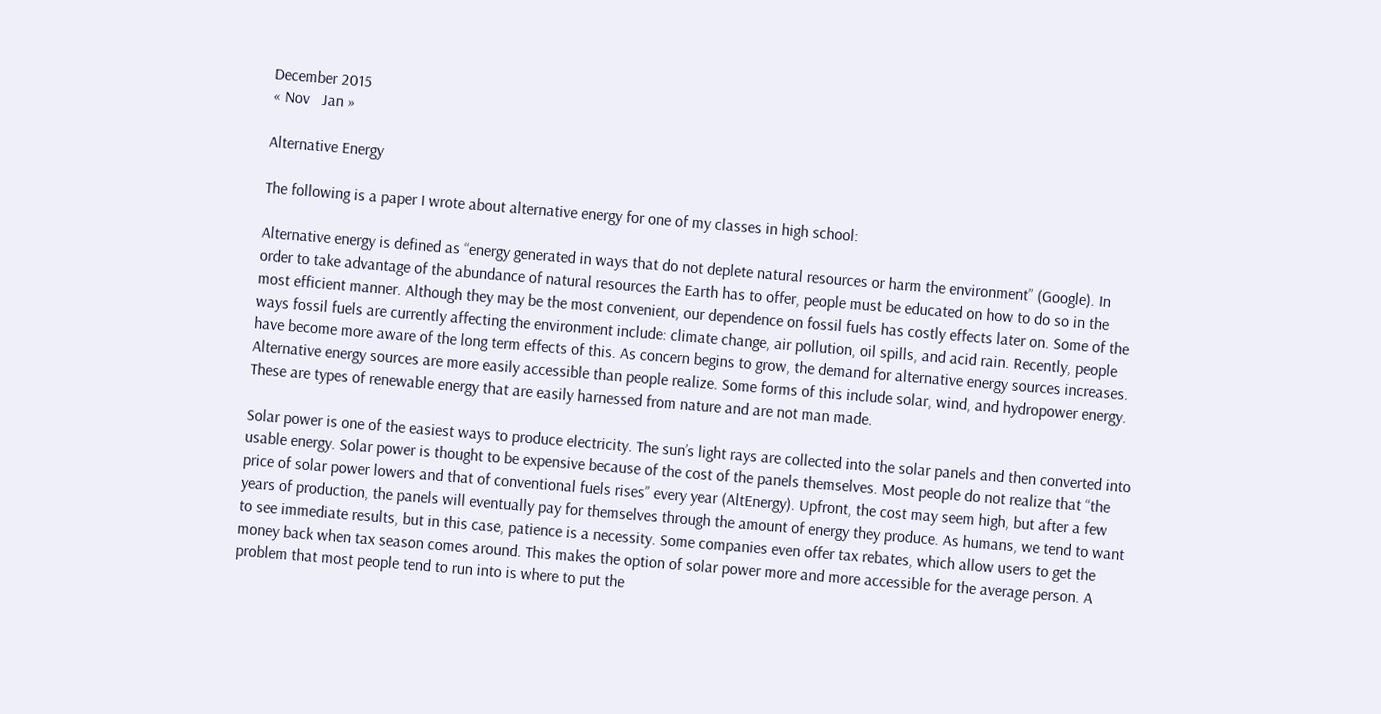December 2015
« Nov   Jan »

Alternative Energy

The following is a paper I wrote about alternative energy for one of my classes in high school:

Alternative energy is defined as “energy generated in ways that do not deplete natural resources or harm the environment” (Google). In order to take advantage of the abundance of natural resources the Earth has to offer, people must be educated on how to do so in the most efficient manner. Although they may be the most convenient, our dependence on fossil fuels has costly effects later on. Some of the ways fossil fuels are currently affecting the environment include: climate change, air pollution, oil spills, and acid rain. Recently, people have become more aware of the long term effects of this. As concern begins to grow, the demand for alternative energy sources increases. Alternative energy sources are more easily accessible than people realize. Some forms of this include solar, wind, and hydropower energy. These are types of renewable energy that are easily harnessed from nature and are not man made.

Solar power is one of the easiest ways to produce electricity. The sun’s light rays are collected into the solar panels and then converted into usable energy. Solar power is thought to be expensive because of the cost of the panels themselves. Most people do not realize that “the price of solar power lowers and that of conventional fuels rises” every year (AltEnergy). Upfront, the cost may seem high, but after a few years of production, the panels will eventually pay for themselves through the amount of energy they produce. As humans, we tend to want to see immediate results, but in this case, patience is a necessity. Some companies even offer tax rebates, which allow users to get the money back when tax season comes around. This makes the option of solar power more and more accessible for the average person. A problem that most people tend to run into is where to put the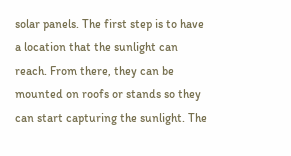solar panels. The first step is to have a location that the sunlight can reach. From there, they can be mounted on roofs or stands so they can start capturing the sunlight. The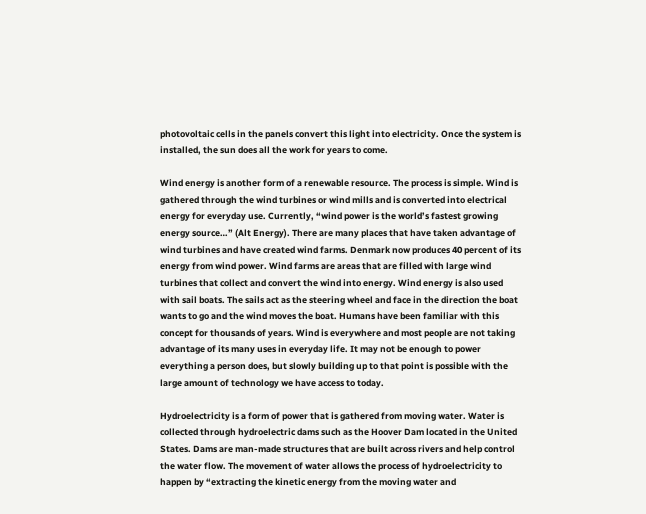photovoltaic cells in the panels convert this light into electricity. Once the system is installed, the sun does all the work for years to come.

Wind energy is another form of a renewable resource. The process is simple. Wind is gathered through the wind turbines or wind mills and is converted into electrical energy for everyday use. Currently, “wind power is the world’s fastest growing energy source…” (Alt Energy). There are many places that have taken advantage of wind turbines and have created wind farms. Denmark now produces 40 percent of its energy from wind power. Wind farms are areas that are filled with large wind turbines that collect and convert the wind into energy. Wind energy is also used with sail boats. The sails act as the steering wheel and face in the direction the boat wants to go and the wind moves the boat. Humans have been familiar with this concept for thousands of years. Wind is everywhere and most people are not taking advantage of its many uses in everyday life. It may not be enough to power everything a person does, but slowly building up to that point is possible with the large amount of technology we have access to today.

Hydroelectricity is a form of power that is gathered from moving water. Water is collected through hydroelectric dams such as the Hoover Dam located in the United States. Dams are man-made structures that are built across rivers and help control the water flow. The movement of water allows the process of hydroelectricity to happen by “extracting the kinetic energy from the moving water and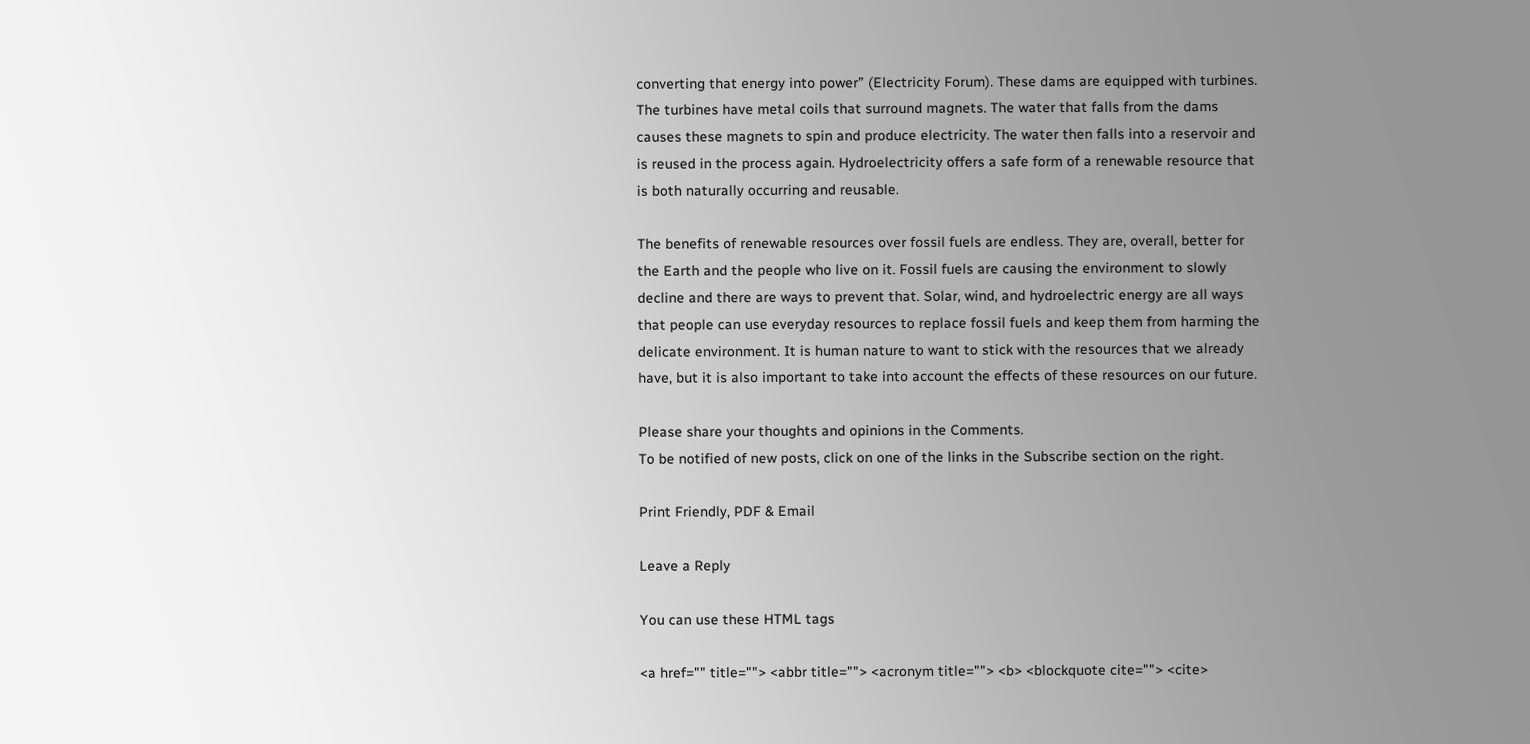converting that energy into power” (Electricity Forum). These dams are equipped with turbines. The turbines have metal coils that surround magnets. The water that falls from the dams causes these magnets to spin and produce electricity. The water then falls into a reservoir and is reused in the process again. Hydroelectricity offers a safe form of a renewable resource that is both naturally occurring and reusable.

The benefits of renewable resources over fossil fuels are endless. They are, overall, better for the Earth and the people who live on it. Fossil fuels are causing the environment to slowly decline and there are ways to prevent that. Solar, wind, and hydroelectric energy are all ways that people can use everyday resources to replace fossil fuels and keep them from harming the delicate environment. It is human nature to want to stick with the resources that we already have, but it is also important to take into account the effects of these resources on our future.

Please share your thoughts and opinions in the Comments.
To be notified of new posts, click on one of the links in the Subscribe section on the right.

Print Friendly, PDF & Email

Leave a Reply

You can use these HTML tags

<a href="" title=""> <abbr title=""> <acronym title=""> <b> <blockquote cite=""> <cite>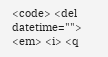<code> <del datetime=""> <em> <i> <q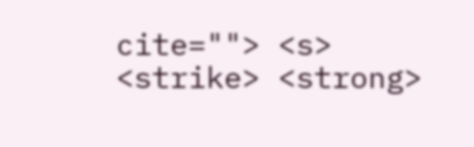cite=""> <s> <strike> <strong>